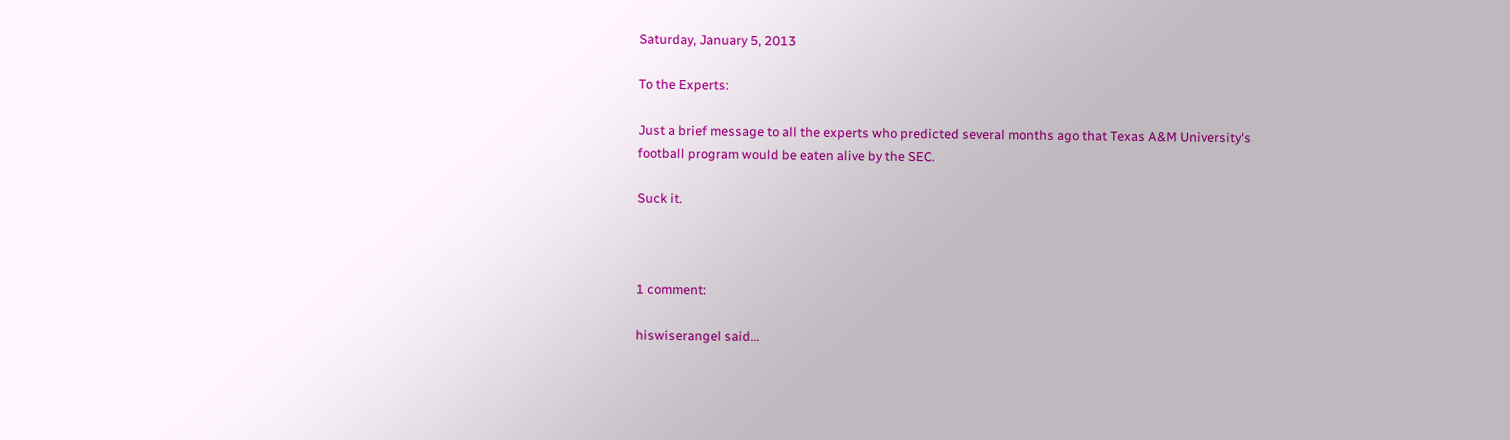Saturday, January 5, 2013

To the Experts:

Just a brief message to all the experts who predicted several months ago that Texas A&M University's football program would be eaten alive by the SEC.

Suck it.



1 comment:

hiswiserangel said...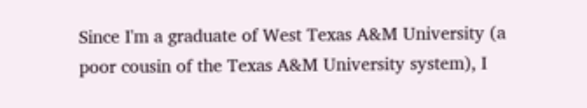Since I'm a graduate of West Texas A&M University (a poor cousin of the Texas A&M University system), I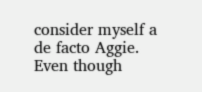consider myself a de facto Aggie. Even though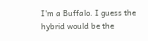I'm a Buffalo. I guess the hybrid would be the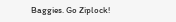Baggies. Go Ziplock!